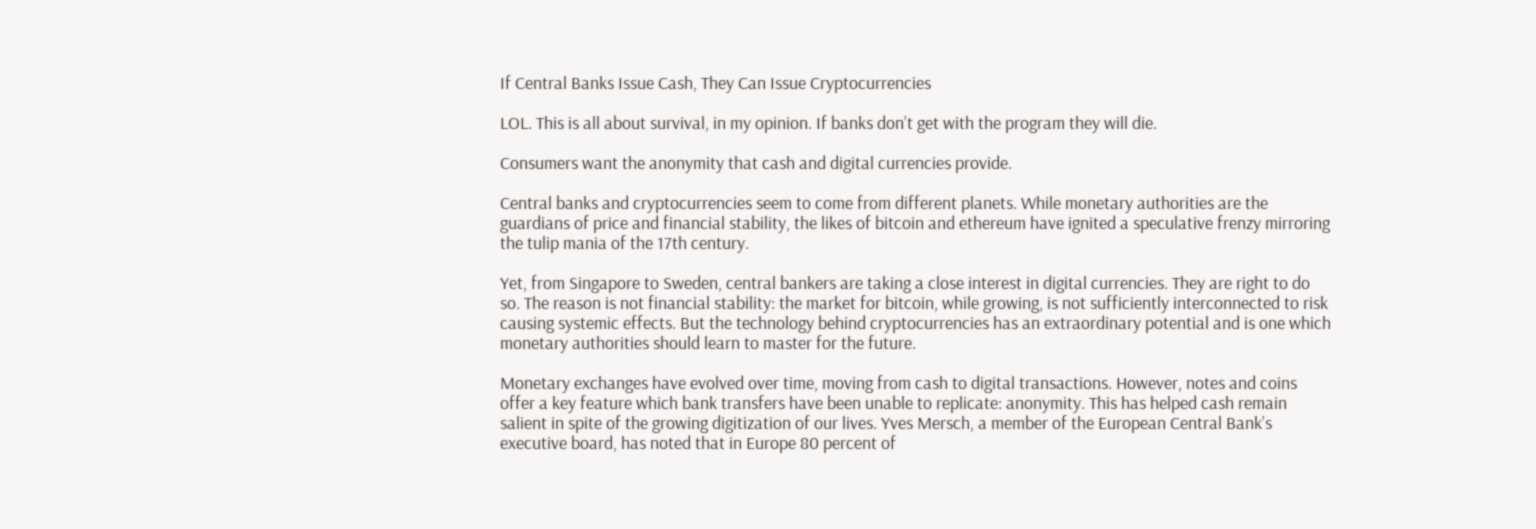If Central Banks Issue Cash, They Can Issue Cryptocurrencies

LOL. This is all about survival, in my opinion. If banks don’t get with the program they will die.

Consumers want the anonymity that cash and digital currencies provide.

Central banks and cryptocurrencies seem to come from different planets. While monetary authorities are the guardians of price and financial stability, the likes of bitcoin and ethereum have ignited a speculative frenzy mirroring the tulip mania of the 17th century.

Yet, from Singapore to Sweden, central bankers are taking a close interest in digital currencies. They are right to do so. The reason is not financial stability: the market for bitcoin, while growing, is not sufficiently interconnected to risk causing systemic effects. But the technology behind cryptocurrencies has an extraordinary potential and is one which monetary authorities should learn to master for the future.

Monetary exchanges have evolved over time, moving from cash to digital transactions. However, notes and coins offer a key feature which bank transfers have been unable to replicate: anonymity. This has helped cash remain salient in spite of the growing digitization of our lives. Yves Mersch, a member of the European Central Bank’s executive board, has noted that in Europe 80 percent of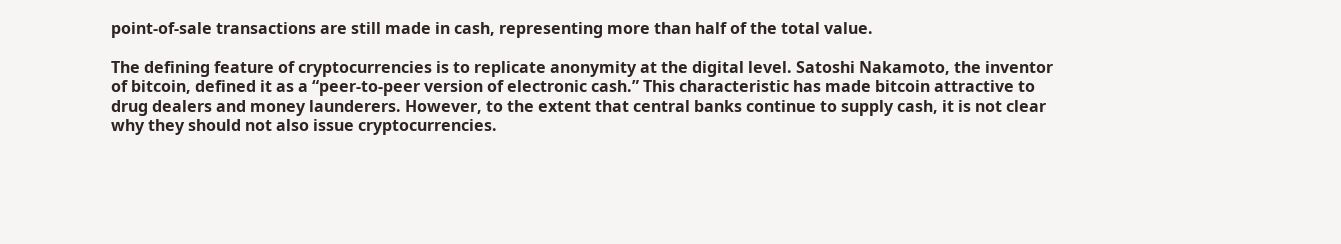point-of-sale transactions are still made in cash, representing more than half of the total value.

The defining feature of cryptocurrencies is to replicate anonymity at the digital level. Satoshi Nakamoto, the inventor of bitcoin, defined it as a “peer-to-peer version of electronic cash.” This characteristic has made bitcoin attractive to drug dealers and money launderers. However, to the extent that central banks continue to supply cash, it is not clear why they should not also issue cryptocurrencies.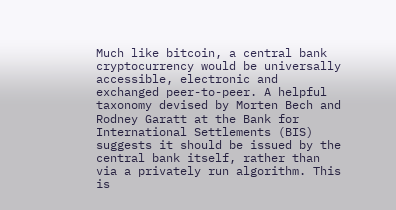Much like bitcoin, a central bank cryptocurrency would be universally accessible, electronic and exchanged peer-to-peer. A helpful taxonomy devised by Morten Bech and Rodney Garatt at the Bank for International Settlements (BIS) suggests it should be issued by the central bank itself, rather than via a privately run algorithm. This is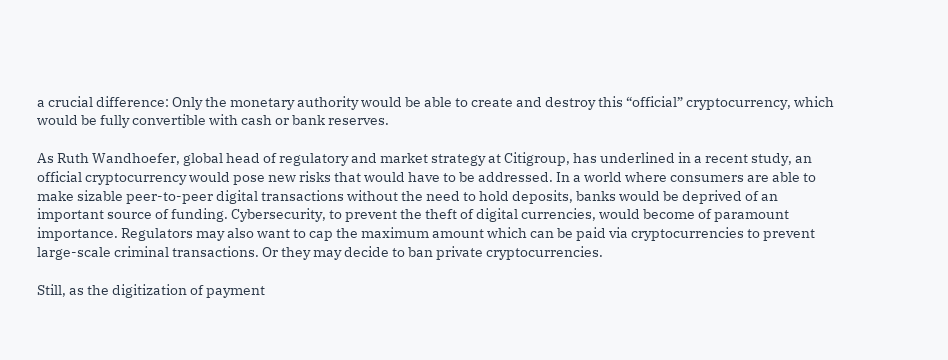a crucial difference: Only the monetary authority would be able to create and destroy this “official” cryptocurrency, which would be fully convertible with cash or bank reserves.

As Ruth Wandhoefer, global head of regulatory and market strategy at Citigroup, has underlined in a recent study, an official cryptocurrency would pose new risks that would have to be addressed. In a world where consumers are able to make sizable peer-to-peer digital transactions without the need to hold deposits, banks would be deprived of an important source of funding. Cybersecurity, to prevent the theft of digital currencies, would become of paramount importance. Regulators may also want to cap the maximum amount which can be paid via cryptocurrencies to prevent large-scale criminal transactions. Or they may decide to ban private cryptocurrencies.

Still, as the digitization of payment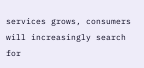services grows, consumers will increasingly search for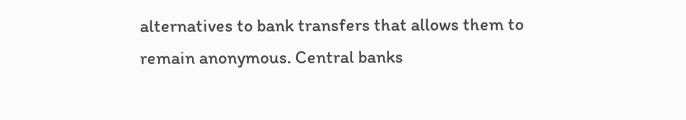alternatives to bank transfers that allows them to remain anonymous. Central banks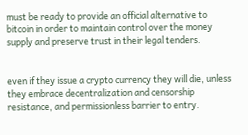must be ready to provide an official alternative to bitcoin in order to maintain control over the money supply and preserve trust in their legal tenders.


even if they issue a crypto currency they will die, unless they embrace decentralization and censorship resistance, and permissionless barrier to entry.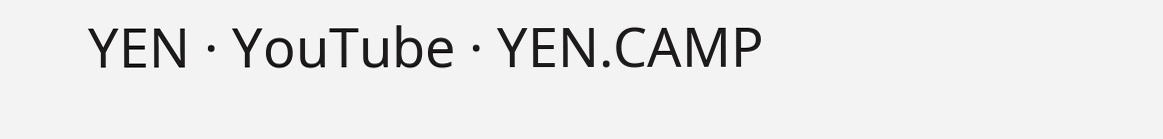YEN · YouTube · YEN.CAMP